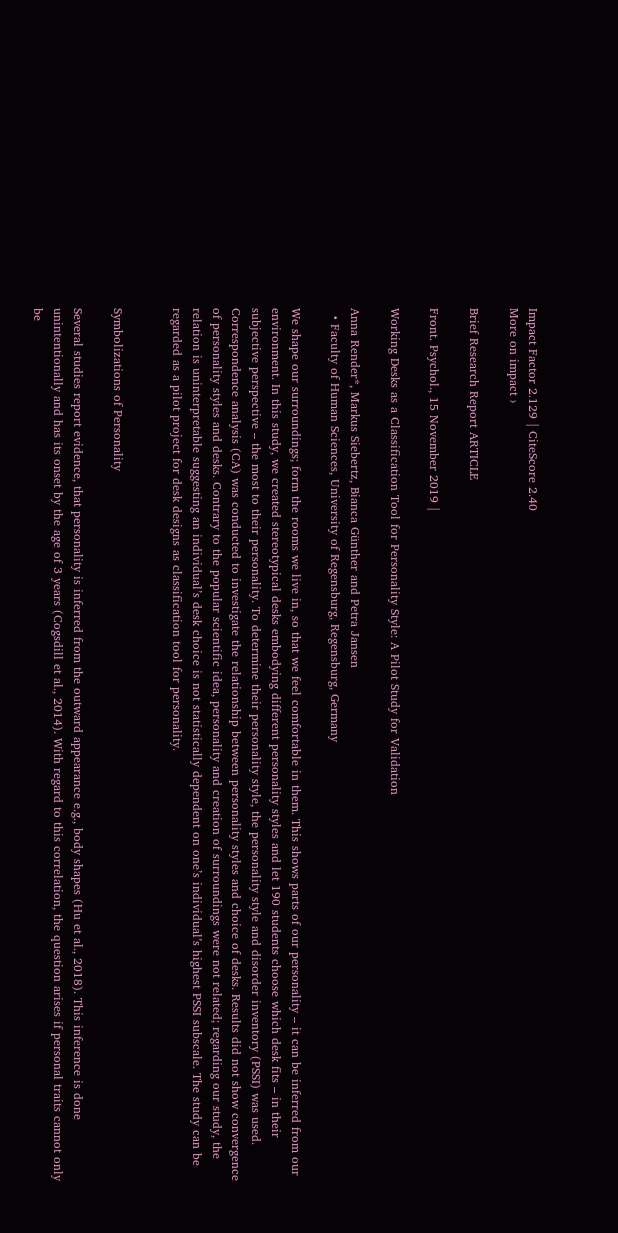Impact Factor 2.129 | CiteScore 2.40
More on impact ›

Brief Research Report ARTICLE

Front. Psychol., 15 November 2019 |

Working Desks as a Classification Tool for Personality Style: A Pilot Study for Validation

Anna Render*, Markus Siebertz, Bianca Günther and Petra Jansen
  • Faculty of Human Sciences, University of Regensburg, Regensburg, Germany

We shape our surroundings; form the rooms we live in, so that we feel comfortable in them. This shows parts of our personality – it can be inferred from our environment. In this study, we created stereotypical desks embodying different personality styles and let 190 students choose which desk fits – in their subjective perspective – the most to their personality. To determine their personality style, the personality style and disorder inventory (PSSI) was used. Correspondence analysis (CA) was conducted to investigate the relationship between personality styles and choice of desks. Results did not show convergence of personality styles and desks. Contrary to the popular scientific idea, personality and creation of surroundings were not related; regarding our study, the relation is uninterpretable suggesting an individual’s desk choice is not statistically dependent on one’s individual’s highest PSSI subscale. The study can be regarded as a pilot project for desk designs as classification tool for personality.


Symbolizations of Personality

Several studies report evidence, that personality is inferred from the outward appearance e.g., body shapes (Hu et al., 2018). This inference is done unintentionally and has its onset by the age of 3 years (Cogsdill et al., 2014). With regard to this correlation, the question arises if personal traits cannot only be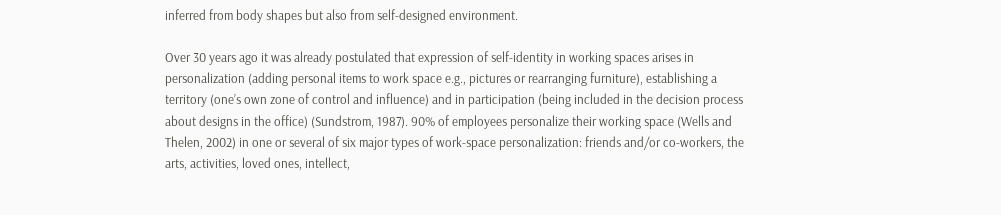inferred from body shapes but also from self-designed environment.

Over 30 years ago it was already postulated that expression of self-identity in working spaces arises in personalization (adding personal items to work space e.g., pictures or rearranging furniture), establishing a territory (one’s own zone of control and influence) and in participation (being included in the decision process about designs in the office) (Sundstrom, 1987). 90% of employees personalize their working space (Wells and Thelen, 2002) in one or several of six major types of work-space personalization: friends and/or co-workers, the arts, activities, loved ones, intellect,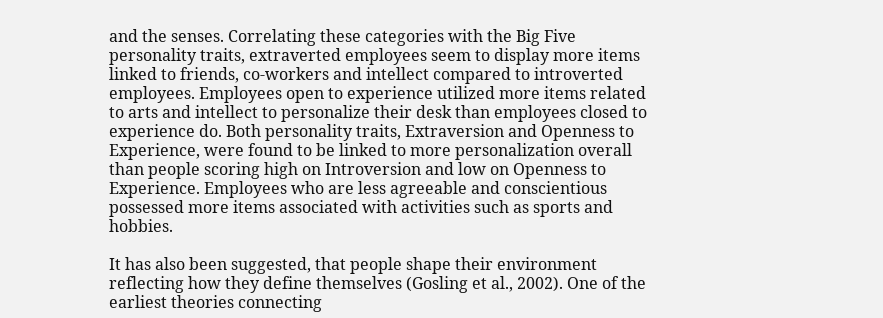and the senses. Correlating these categories with the Big Five personality traits, extraverted employees seem to display more items linked to friends, co-workers and intellect compared to introverted employees. Employees open to experience utilized more items related to arts and intellect to personalize their desk than employees closed to experience do. Both personality traits, Extraversion and Openness to Experience, were found to be linked to more personalization overall than people scoring high on Introversion and low on Openness to Experience. Employees who are less agreeable and conscientious possessed more items associated with activities such as sports and hobbies.

It has also been suggested, that people shape their environment reflecting how they define themselves (Gosling et al., 2002). One of the earliest theories connecting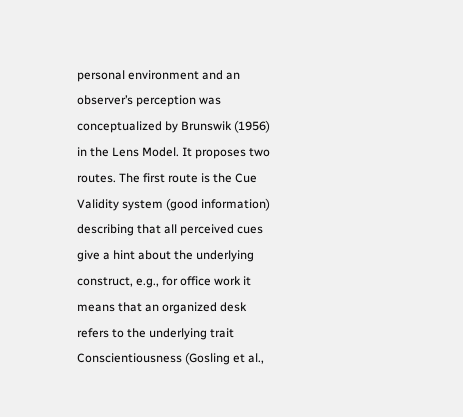personal environment and an observer’s perception was conceptualized by Brunswik (1956) in the Lens Model. It proposes two routes. The first route is the Cue Validity system (good information) describing that all perceived cues give a hint about the underlying construct, e.g., for office work it means that an organized desk refers to the underlying trait Conscientiousness (Gosling et al.,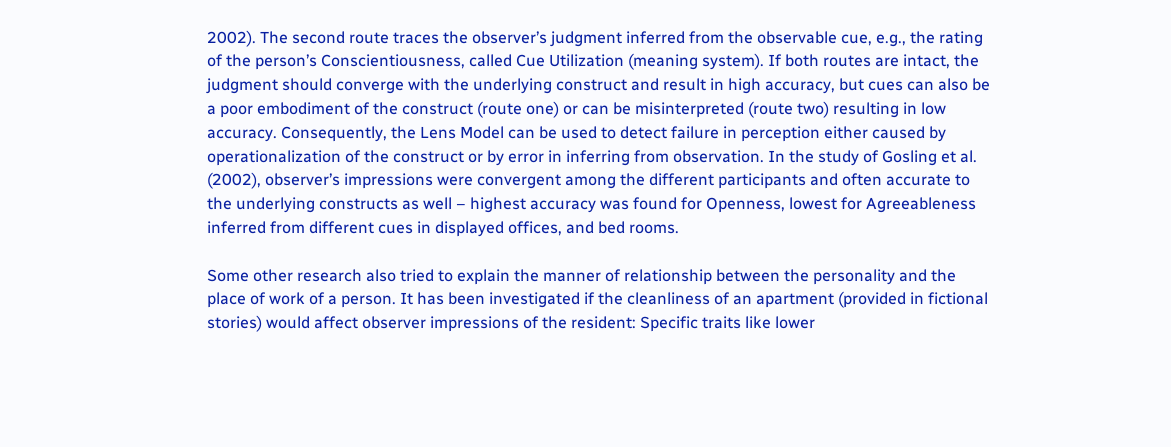2002). The second route traces the observer’s judgment inferred from the observable cue, e.g., the rating of the person’s Conscientiousness, called Cue Utilization (meaning system). If both routes are intact, the judgment should converge with the underlying construct and result in high accuracy, but cues can also be a poor embodiment of the construct (route one) or can be misinterpreted (route two) resulting in low accuracy. Consequently, the Lens Model can be used to detect failure in perception either caused by operationalization of the construct or by error in inferring from observation. In the study of Gosling et al. (2002), observer’s impressions were convergent among the different participants and often accurate to the underlying constructs as well – highest accuracy was found for Openness, lowest for Agreeableness inferred from different cues in displayed offices, and bed rooms.

Some other research also tried to explain the manner of relationship between the personality and the place of work of a person. It has been investigated if the cleanliness of an apartment (provided in fictional stories) would affect observer impressions of the resident: Specific traits like lower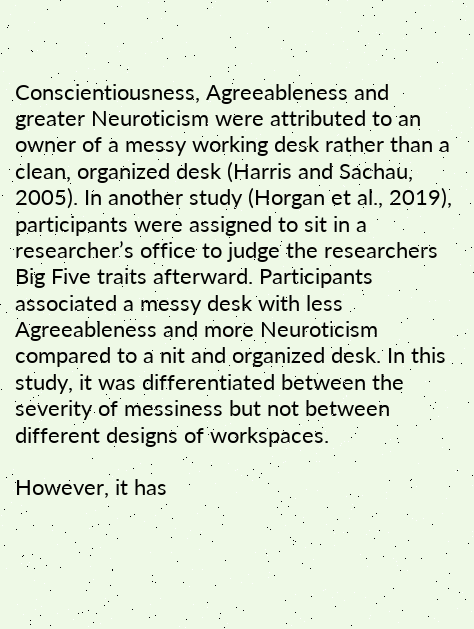Conscientiousness, Agreeableness and greater Neuroticism were attributed to an owner of a messy working desk rather than a clean, organized desk (Harris and Sachau, 2005). In another study (Horgan et al., 2019), participants were assigned to sit in a researcher’s office to judge the researchers Big Five traits afterward. Participants associated a messy desk with less Agreeableness and more Neuroticism compared to a nit and organized desk. In this study, it was differentiated between the severity of messiness but not between different designs of workspaces.

However, it has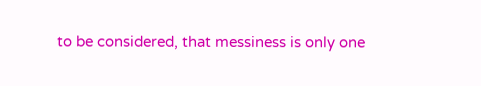to be considered, that messiness is only one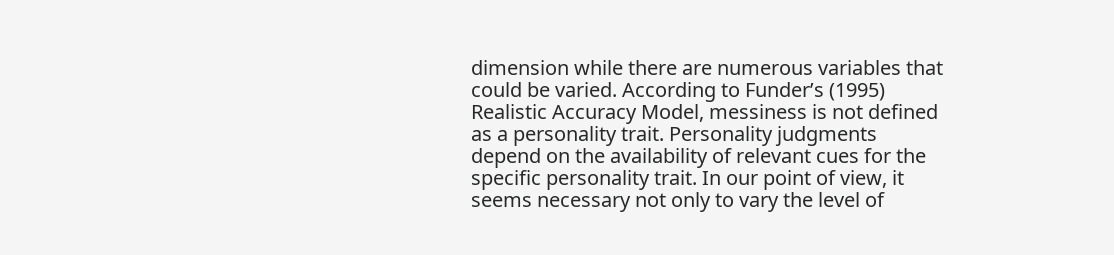dimension while there are numerous variables that could be varied. According to Funder’s (1995) Realistic Accuracy Model, messiness is not defined as a personality trait. Personality judgments depend on the availability of relevant cues for the specific personality trait. In our point of view, it seems necessary not only to vary the level of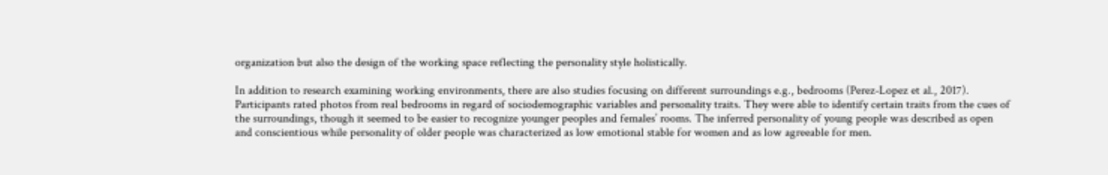organization but also the design of the working space reflecting the personality style holistically.

In addition to research examining working environments, there are also studies focusing on different surroundings e.g., bedrooms (Perez-Lopez et al., 2017). Participants rated photos from real bedrooms in regard of sociodemographic variables and personality traits. They were able to identify certain traits from the cues of the surroundings, though it seemed to be easier to recognize younger peoples and females’ rooms. The inferred personality of young people was described as open and conscientious while personality of older people was characterized as low emotional stable for women and as low agreeable for men.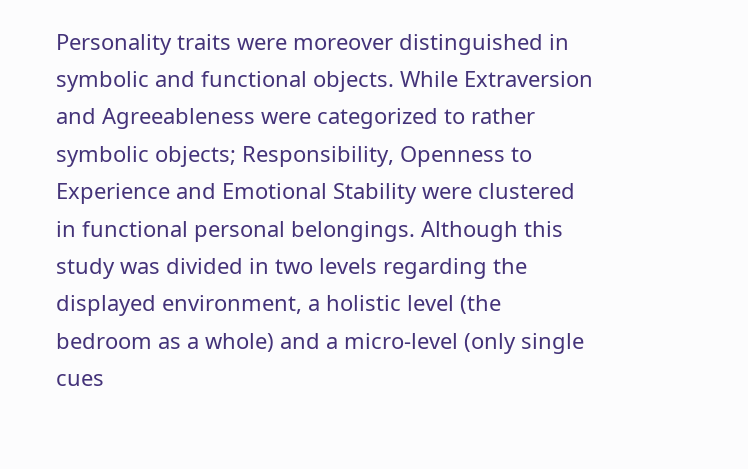Personality traits were moreover distinguished in symbolic and functional objects. While Extraversion and Agreeableness were categorized to rather symbolic objects; Responsibility, Openness to Experience and Emotional Stability were clustered in functional personal belongings. Although this study was divided in two levels regarding the displayed environment, a holistic level (the bedroom as a whole) and a micro-level (only single cues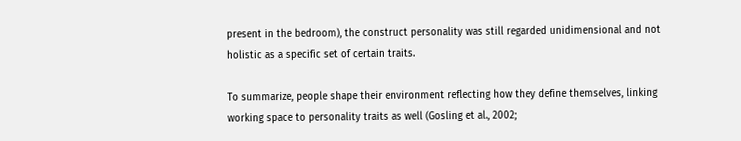present in the bedroom), the construct personality was still regarded unidimensional and not holistic as a specific set of certain traits.

To summarize, people shape their environment reflecting how they define themselves, linking working space to personality traits as well (Gosling et al., 2002;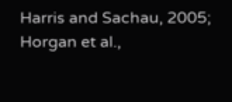Harris and Sachau, 2005; Horgan et al.,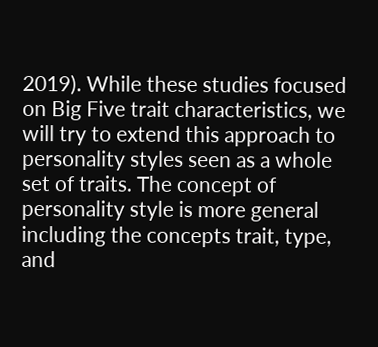2019). While these studies focused on Big Five trait characteristics, we will try to extend this approach to personality styles seen as a whole set of traits. The concept of personality style is more general including the concepts trait, type, and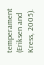temperament (Eriksen and Kress, 2005).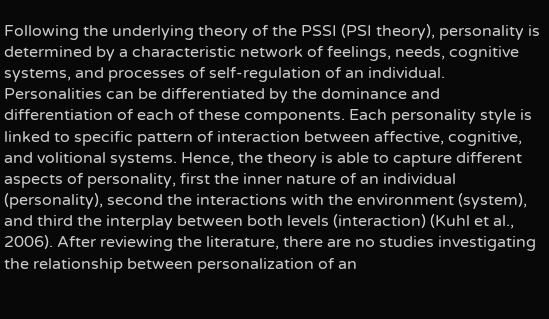Following the underlying theory of the PSSI (PSI theory), personality is determined by a characteristic network of feelings, needs, cognitive systems, and processes of self-regulation of an individual. Personalities can be differentiated by the dominance and differentiation of each of these components. Each personality style is linked to specific pattern of interaction between affective, cognitive, and volitional systems. Hence, the theory is able to capture different aspects of personality, first the inner nature of an individual (personality), second the interactions with the environment (system), and third the interplay between both levels (interaction) (Kuhl et al., 2006). After reviewing the literature, there are no studies investigating the relationship between personalization of an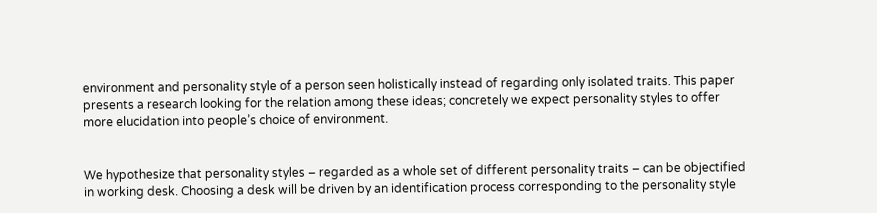environment and personality style of a person seen holistically instead of regarding only isolated traits. This paper presents a research looking for the relation among these ideas; concretely we expect personality styles to offer more elucidation into people’s choice of environment.


We hypothesize that personality styles – regarded as a whole set of different personality traits – can be objectified in working desk. Choosing a desk will be driven by an identification process corresponding to the personality style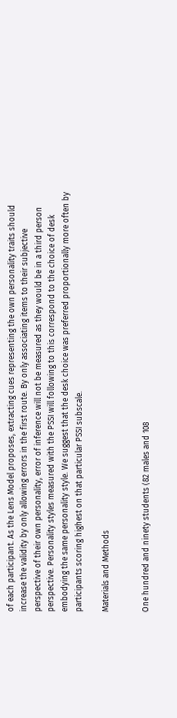of each participant. As the Lens Model proposes, extracting cues representing the own personality traits should increase the validity by only allowing errors in the first route. By only associating items to their subjective perspective of their own personality, error of inference will not be measured as they would be in a third person perspective. Personality styles measured with the PSSI will following to this correspond to the choice of desk embodying the same personality style. We suggest that the desk choice was preferred proportionally more often by participants scoring highest on that particular PSSI subscale.

Materials and Methods


One hundred and ninety students (82 males and 108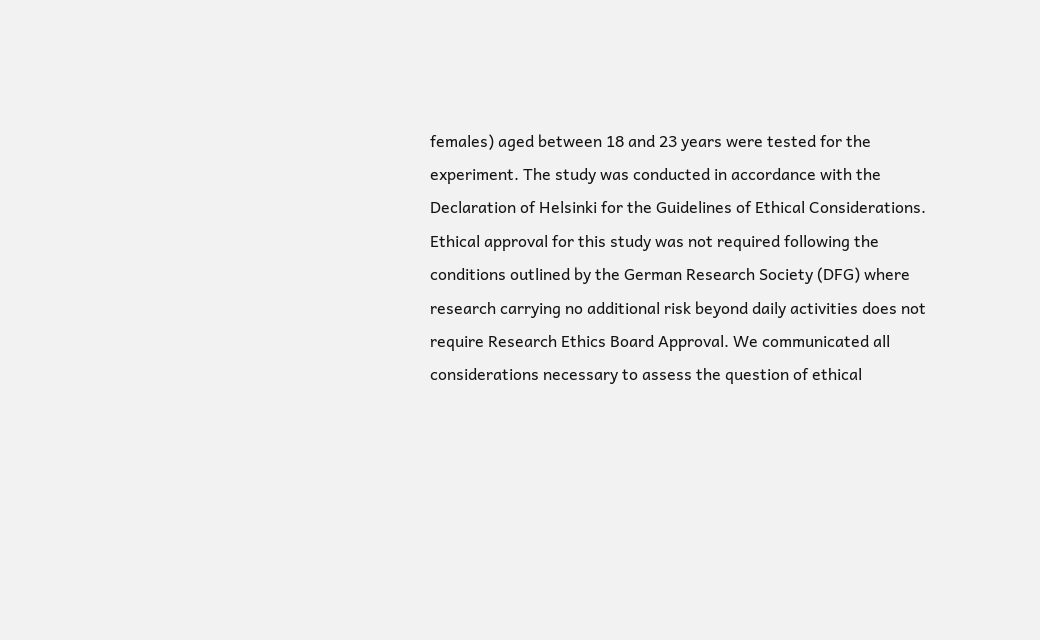females) aged between 18 and 23 years were tested for the experiment. The study was conducted in accordance with the Declaration of Helsinki for the Guidelines of Ethical Considerations. Ethical approval for this study was not required following the conditions outlined by the German Research Society (DFG) where research carrying no additional risk beyond daily activities does not require Research Ethics Board Approval. We communicated all considerations necessary to assess the question of ethical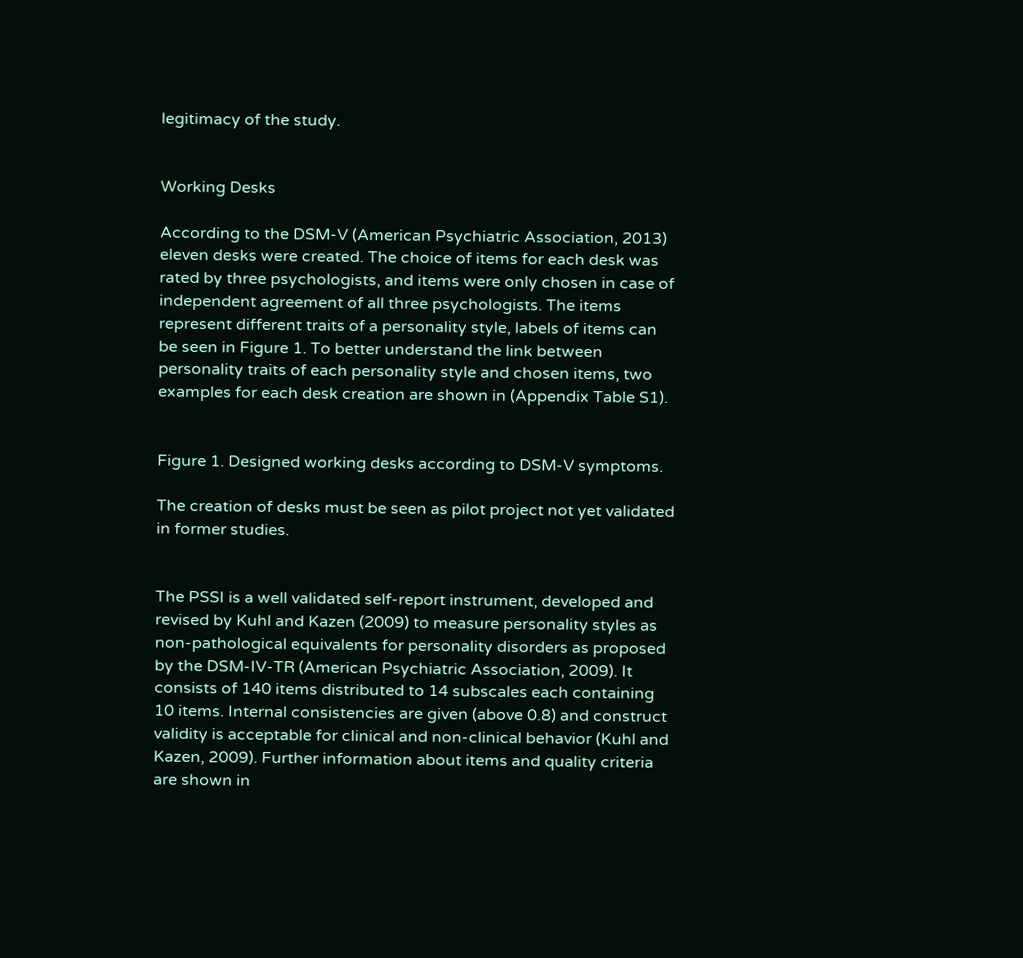legitimacy of the study.


Working Desks

According to the DSM-V (American Psychiatric Association, 2013) eleven desks were created. The choice of items for each desk was rated by three psychologists, and items were only chosen in case of independent agreement of all three psychologists. The items represent different traits of a personality style, labels of items can be seen in Figure 1. To better understand the link between personality traits of each personality style and chosen items, two examples for each desk creation are shown in (Appendix Table S1).


Figure 1. Designed working desks according to DSM-V symptoms.

The creation of desks must be seen as pilot project not yet validated in former studies.


The PSSI is a well validated self-report instrument, developed and revised by Kuhl and Kazen (2009) to measure personality styles as non-pathological equivalents for personality disorders as proposed by the DSM-IV-TR (American Psychiatric Association, 2009). It consists of 140 items distributed to 14 subscales each containing 10 items. Internal consistencies are given (above 0.8) and construct validity is acceptable for clinical and non-clinical behavior (Kuhl and Kazen, 2009). Further information about items and quality criteria are shown in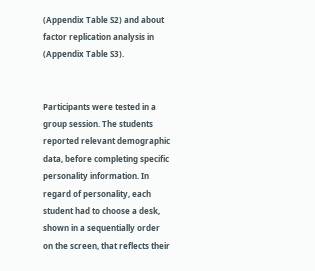(Appendix Table S2) and about factor replication analysis in (Appendix Table S3).


Participants were tested in a group session. The students reported relevant demographic data, before completing specific personality information. In regard of personality, each student had to choose a desk, shown in a sequentially order on the screen, that reflects their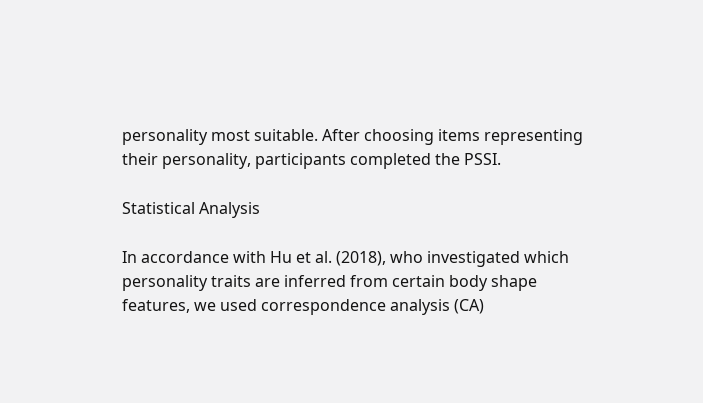personality most suitable. After choosing items representing their personality, participants completed the PSSI.

Statistical Analysis

In accordance with Hu et al. (2018), who investigated which personality traits are inferred from certain body shape features, we used correspondence analysis (CA)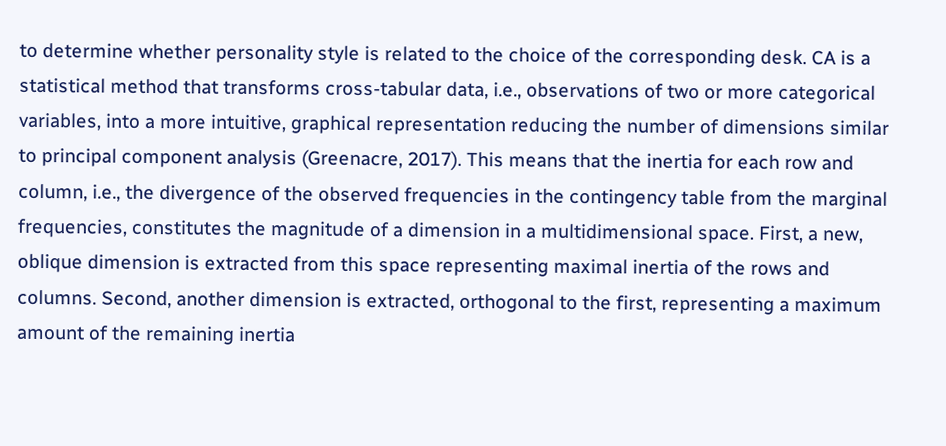to determine whether personality style is related to the choice of the corresponding desk. CA is a statistical method that transforms cross-tabular data, i.e., observations of two or more categorical variables, into a more intuitive, graphical representation reducing the number of dimensions similar to principal component analysis (Greenacre, 2017). This means that the inertia for each row and column, i.e., the divergence of the observed frequencies in the contingency table from the marginal frequencies, constitutes the magnitude of a dimension in a multidimensional space. First, a new, oblique dimension is extracted from this space representing maximal inertia of the rows and columns. Second, another dimension is extracted, orthogonal to the first, representing a maximum amount of the remaining inertia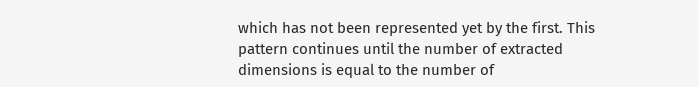which has not been represented yet by the first. This pattern continues until the number of extracted dimensions is equal to the number of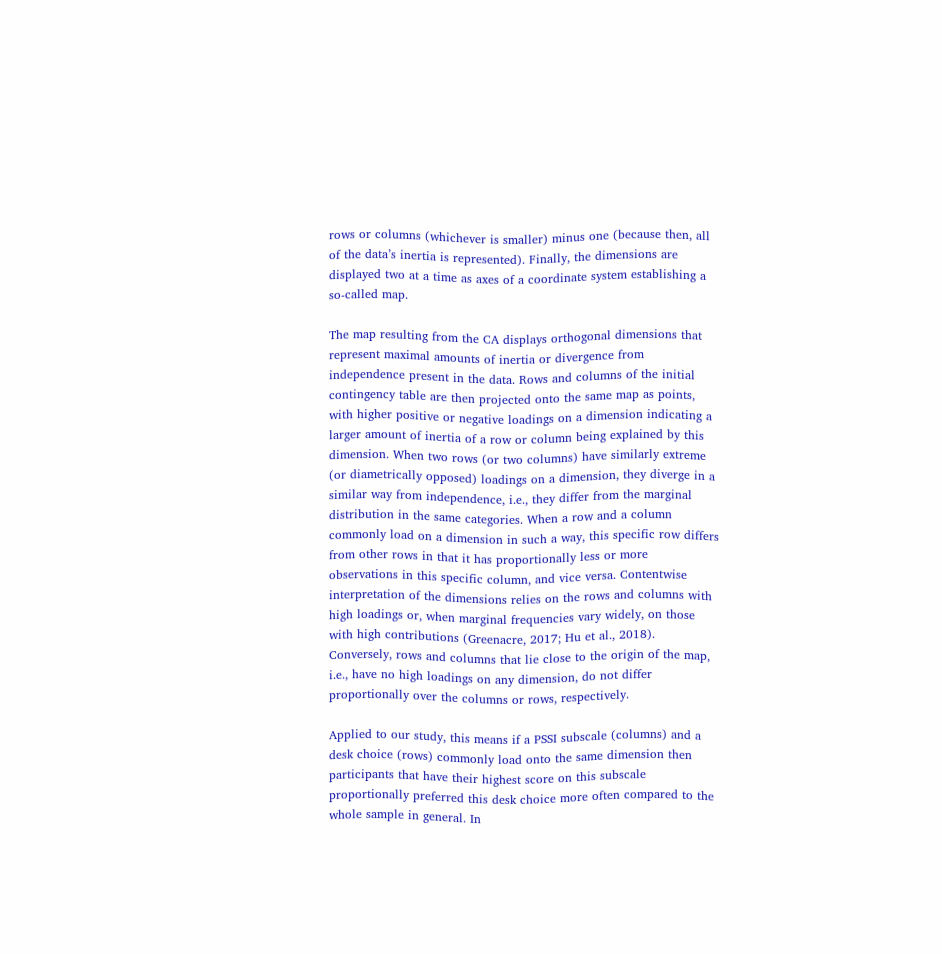rows or columns (whichever is smaller) minus one (because then, all of the data’s inertia is represented). Finally, the dimensions are displayed two at a time as axes of a coordinate system establishing a so-called map.

The map resulting from the CA displays orthogonal dimensions that represent maximal amounts of inertia or divergence from independence present in the data. Rows and columns of the initial contingency table are then projected onto the same map as points, with higher positive or negative loadings on a dimension indicating a larger amount of inertia of a row or column being explained by this dimension. When two rows (or two columns) have similarly extreme (or diametrically opposed) loadings on a dimension, they diverge in a similar way from independence, i.e., they differ from the marginal distribution in the same categories. When a row and a column commonly load on a dimension in such a way, this specific row differs from other rows in that it has proportionally less or more observations in this specific column, and vice versa. Contentwise interpretation of the dimensions relies on the rows and columns with high loadings or, when marginal frequencies vary widely, on those with high contributions (Greenacre, 2017; Hu et al., 2018). Conversely, rows and columns that lie close to the origin of the map, i.e., have no high loadings on any dimension, do not differ proportionally over the columns or rows, respectively.

Applied to our study, this means if a PSSI subscale (columns) and a desk choice (rows) commonly load onto the same dimension then participants that have their highest score on this subscale proportionally preferred this desk choice more often compared to the whole sample in general. In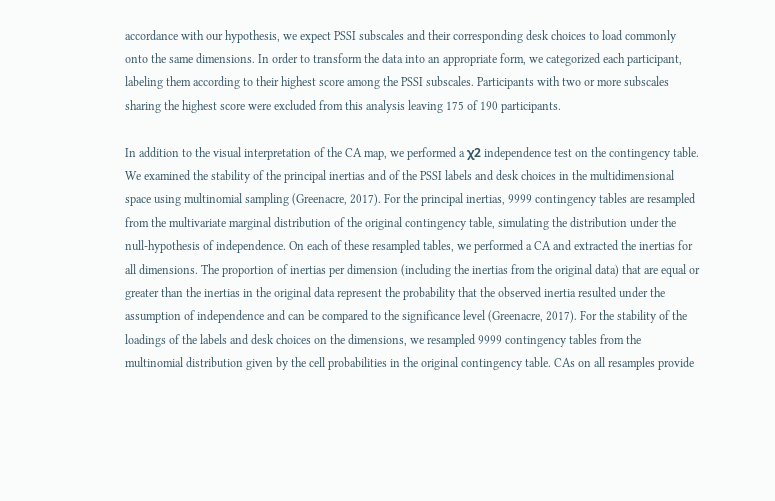accordance with our hypothesis, we expect PSSI subscales and their corresponding desk choices to load commonly onto the same dimensions. In order to transform the data into an appropriate form, we categorized each participant, labeling them according to their highest score among the PSSI subscales. Participants with two or more subscales sharing the highest score were excluded from this analysis leaving 175 of 190 participants.

In addition to the visual interpretation of the CA map, we performed a χ2 independence test on the contingency table. We examined the stability of the principal inertias and of the PSSI labels and desk choices in the multidimensional space using multinomial sampling (Greenacre, 2017). For the principal inertias, 9999 contingency tables are resampled from the multivariate marginal distribution of the original contingency table, simulating the distribution under the null-hypothesis of independence. On each of these resampled tables, we performed a CA and extracted the inertias for all dimensions. The proportion of inertias per dimension (including the inertias from the original data) that are equal or greater than the inertias in the original data represent the probability that the observed inertia resulted under the assumption of independence and can be compared to the significance level (Greenacre, 2017). For the stability of the loadings of the labels and desk choices on the dimensions, we resampled 9999 contingency tables from the multinomial distribution given by the cell probabilities in the original contingency table. CAs on all resamples provide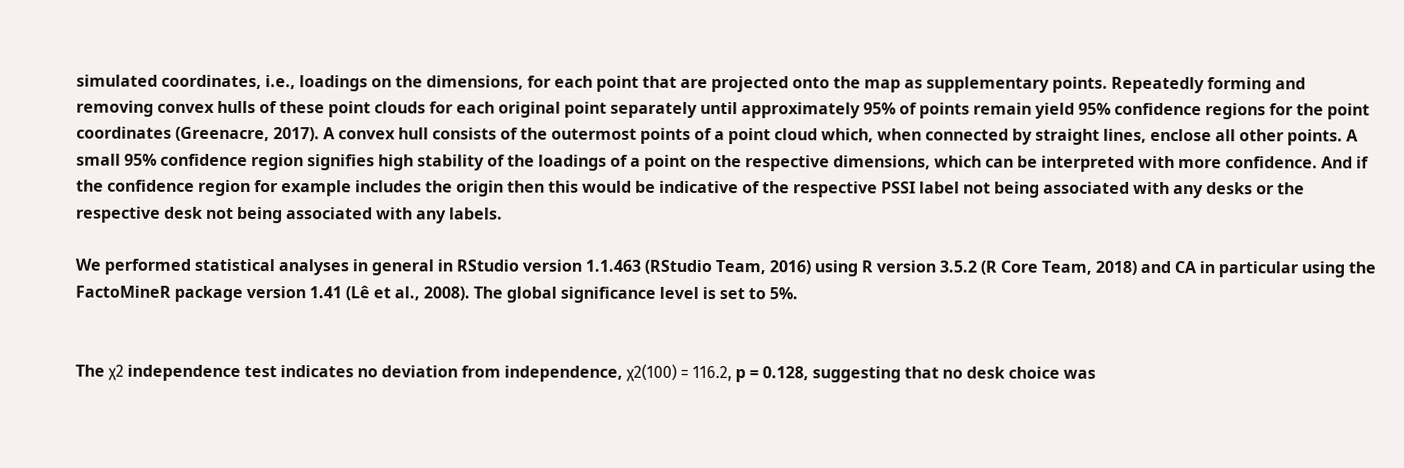simulated coordinates, i.e., loadings on the dimensions, for each point that are projected onto the map as supplementary points. Repeatedly forming and removing convex hulls of these point clouds for each original point separately until approximately 95% of points remain yield 95% confidence regions for the point coordinates (Greenacre, 2017). A convex hull consists of the outermost points of a point cloud which, when connected by straight lines, enclose all other points. A small 95% confidence region signifies high stability of the loadings of a point on the respective dimensions, which can be interpreted with more confidence. And if the confidence region for example includes the origin then this would be indicative of the respective PSSI label not being associated with any desks or the respective desk not being associated with any labels.

We performed statistical analyses in general in RStudio version 1.1.463 (RStudio Team, 2016) using R version 3.5.2 (R Core Team, 2018) and CA in particular using the FactoMineR package version 1.41 (Lê et al., 2008). The global significance level is set to 5%.


The χ2 independence test indicates no deviation from independence, χ2(100) = 116.2, p = 0.128, suggesting that no desk choice was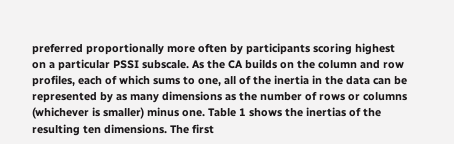preferred proportionally more often by participants scoring highest on a particular PSSI subscale. As the CA builds on the column and row profiles, each of which sums to one, all of the inertia in the data can be represented by as many dimensions as the number of rows or columns (whichever is smaller) minus one. Table 1 shows the inertias of the resulting ten dimensions. The first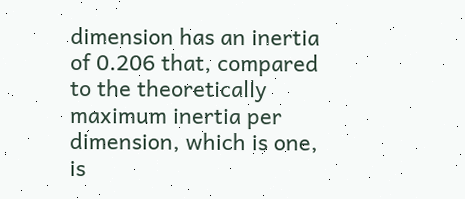dimension has an inertia of 0.206 that, compared to the theoretically maximum inertia per dimension, which is one, is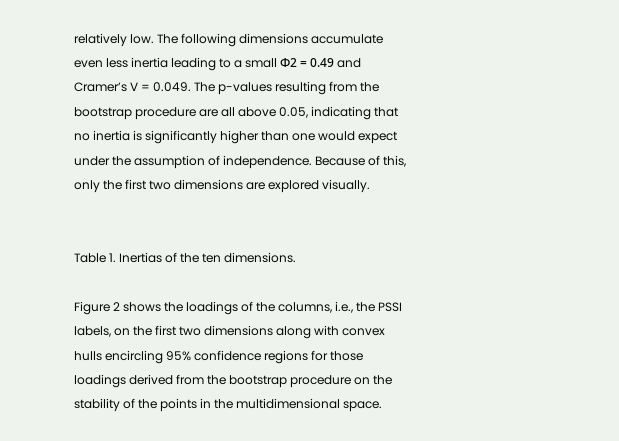relatively low. The following dimensions accumulate even less inertia leading to a small Φ2 = 0.49 and Cramer’s V = 0.049. The p-values resulting from the bootstrap procedure are all above 0.05, indicating that no inertia is significantly higher than one would expect under the assumption of independence. Because of this, only the first two dimensions are explored visually.


Table 1. Inertias of the ten dimensions.

Figure 2 shows the loadings of the columns, i.e., the PSSI labels, on the first two dimensions along with convex hulls encircling 95% confidence regions for those loadings derived from the bootstrap procedure on the stability of the points in the multidimensional space.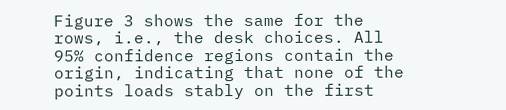Figure 3 shows the same for the rows, i.e., the desk choices. All 95% confidence regions contain the origin, indicating that none of the points loads stably on the first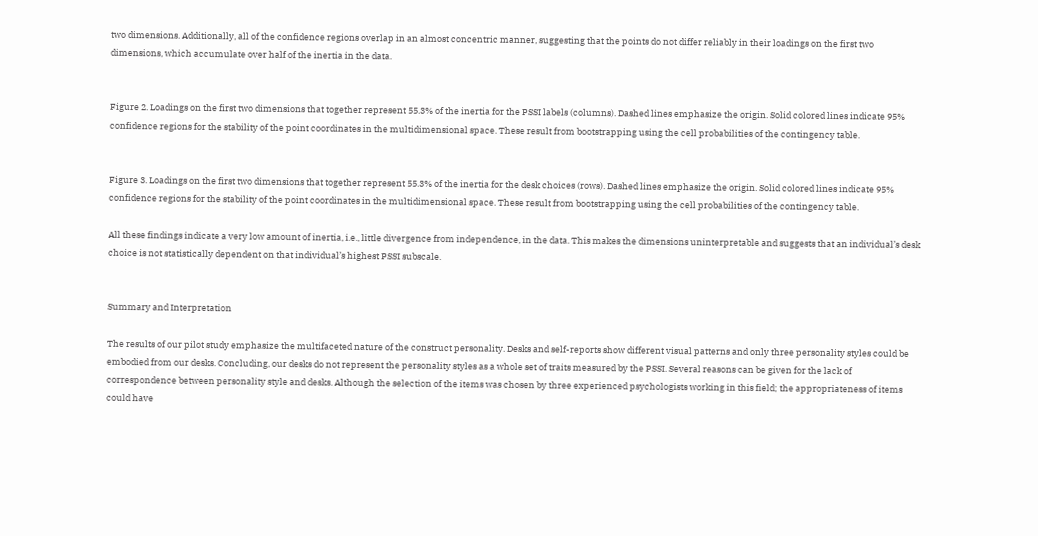two dimensions. Additionally, all of the confidence regions overlap in an almost concentric manner, suggesting that the points do not differ reliably in their loadings on the first two dimensions, which accumulate over half of the inertia in the data.


Figure 2. Loadings on the first two dimensions that together represent 55.3% of the inertia for the PSSI labels (columns). Dashed lines emphasize the origin. Solid colored lines indicate 95% confidence regions for the stability of the point coordinates in the multidimensional space. These result from bootstrapping using the cell probabilities of the contingency table.


Figure 3. Loadings on the first two dimensions that together represent 55.3% of the inertia for the desk choices (rows). Dashed lines emphasize the origin. Solid colored lines indicate 95% confidence regions for the stability of the point coordinates in the multidimensional space. These result from bootstrapping using the cell probabilities of the contingency table.

All these findings indicate a very low amount of inertia, i.e., little divergence from independence, in the data. This makes the dimensions uninterpretable and suggests that an individual’s desk choice is not statistically dependent on that individual’s highest PSSI subscale.


Summary and Interpretation

The results of our pilot study emphasize the multifaceted nature of the construct personality. Desks and self-reports show different visual patterns and only three personality styles could be embodied from our desks. Concluding, our desks do not represent the personality styles as a whole set of traits measured by the PSSI. Several reasons can be given for the lack of correspondence between personality style and desks. Although the selection of the items was chosen by three experienced psychologists working in this field; the appropriateness of items could have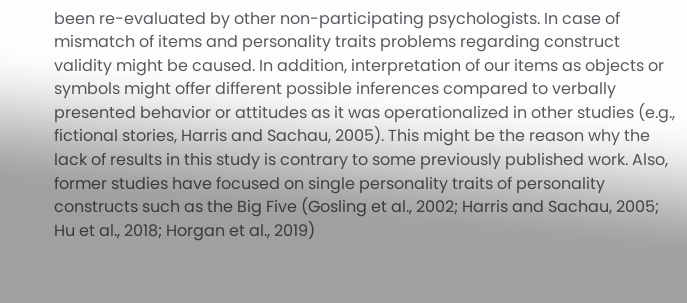been re-evaluated by other non-participating psychologists. In case of mismatch of items and personality traits problems regarding construct validity might be caused. In addition, interpretation of our items as objects or symbols might offer different possible inferences compared to verbally presented behavior or attitudes as it was operationalized in other studies (e.g., fictional stories, Harris and Sachau, 2005). This might be the reason why the lack of results in this study is contrary to some previously published work. Also, former studies have focused on single personality traits of personality constructs such as the Big Five (Gosling et al., 2002; Harris and Sachau, 2005; Hu et al., 2018; Horgan et al., 2019)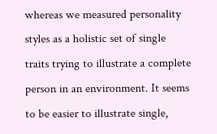whereas we measured personality styles as a holistic set of single traits trying to illustrate a complete person in an environment. It seems to be easier to illustrate single,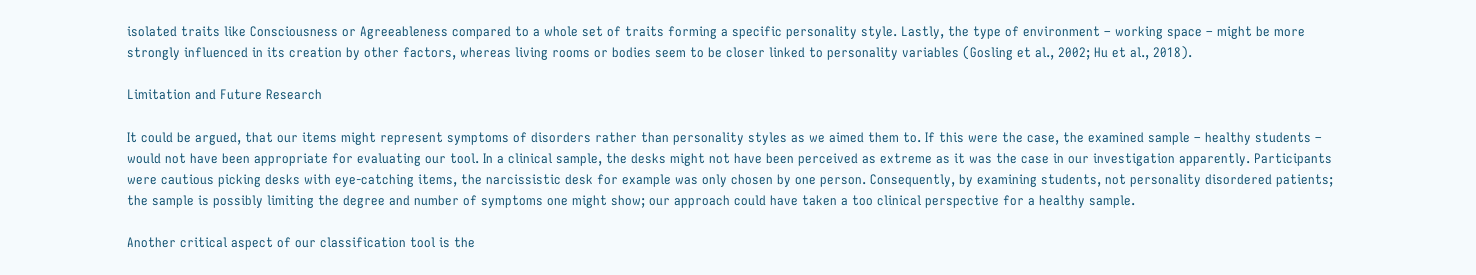isolated traits like Consciousness or Agreeableness compared to a whole set of traits forming a specific personality style. Lastly, the type of environment – working space – might be more strongly influenced in its creation by other factors, whereas living rooms or bodies seem to be closer linked to personality variables (Gosling et al., 2002; Hu et al., 2018).

Limitation and Future Research

It could be argued, that our items might represent symptoms of disorders rather than personality styles as we aimed them to. If this were the case, the examined sample – healthy students – would not have been appropriate for evaluating our tool. In a clinical sample, the desks might not have been perceived as extreme as it was the case in our investigation apparently. Participants were cautious picking desks with eye-catching items, the narcissistic desk for example was only chosen by one person. Consequently, by examining students, not personality disordered patients; the sample is possibly limiting the degree and number of symptoms one might show; our approach could have taken a too clinical perspective for a healthy sample.

Another critical aspect of our classification tool is the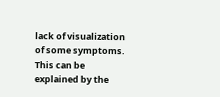lack of visualization of some symptoms. This can be explained by the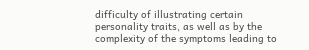difficulty of illustrating certain personality traits, as well as by the complexity of the symptoms leading to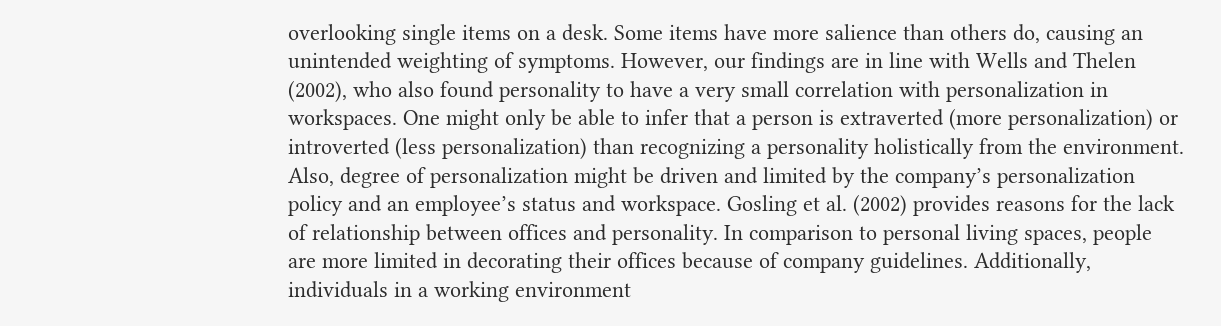overlooking single items on a desk. Some items have more salience than others do, causing an unintended weighting of symptoms. However, our findings are in line with Wells and Thelen (2002), who also found personality to have a very small correlation with personalization in workspaces. One might only be able to infer that a person is extraverted (more personalization) or introverted (less personalization) than recognizing a personality holistically from the environment. Also, degree of personalization might be driven and limited by the company’s personalization policy and an employee’s status and workspace. Gosling et al. (2002) provides reasons for the lack of relationship between offices and personality. In comparison to personal living spaces, people are more limited in decorating their offices because of company guidelines. Additionally, individuals in a working environment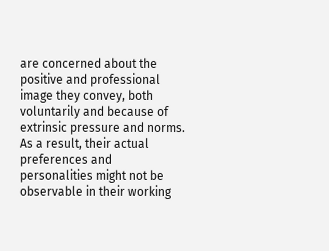are concerned about the positive and professional image they convey, both voluntarily and because of extrinsic pressure and norms. As a result, their actual preferences and personalities might not be observable in their working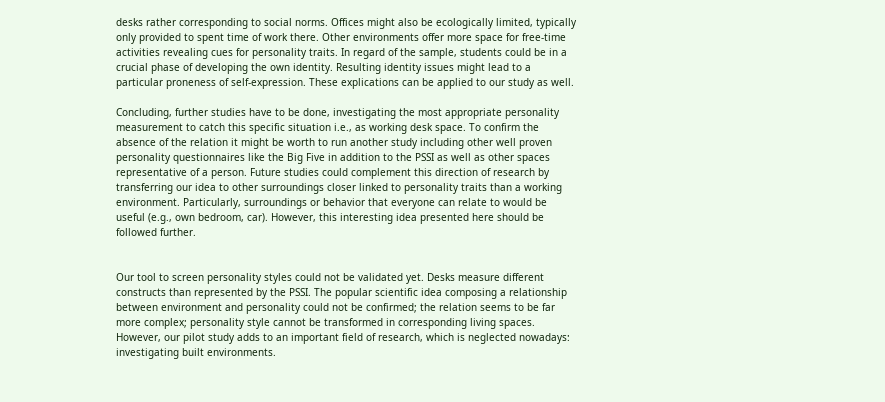desks rather corresponding to social norms. Offices might also be ecologically limited, typically only provided to spent time of work there. Other environments offer more space for free-time activities revealing cues for personality traits. In regard of the sample, students could be in a crucial phase of developing the own identity. Resulting identity issues might lead to a particular proneness of self-expression. These explications can be applied to our study as well.

Concluding, further studies have to be done, investigating the most appropriate personality measurement to catch this specific situation i.e., as working desk space. To confirm the absence of the relation it might be worth to run another study including other well proven personality questionnaires like the Big Five in addition to the PSSI as well as other spaces representative of a person. Future studies could complement this direction of research by transferring our idea to other surroundings closer linked to personality traits than a working environment. Particularly, surroundings or behavior that everyone can relate to would be useful (e.g., own bedroom, car). However, this interesting idea presented here should be followed further.


Our tool to screen personality styles could not be validated yet. Desks measure different constructs than represented by the PSSI. The popular scientific idea composing a relationship between environment and personality could not be confirmed; the relation seems to be far more complex; personality style cannot be transformed in corresponding living spaces. However, our pilot study adds to an important field of research, which is neglected nowadays: investigating built environments.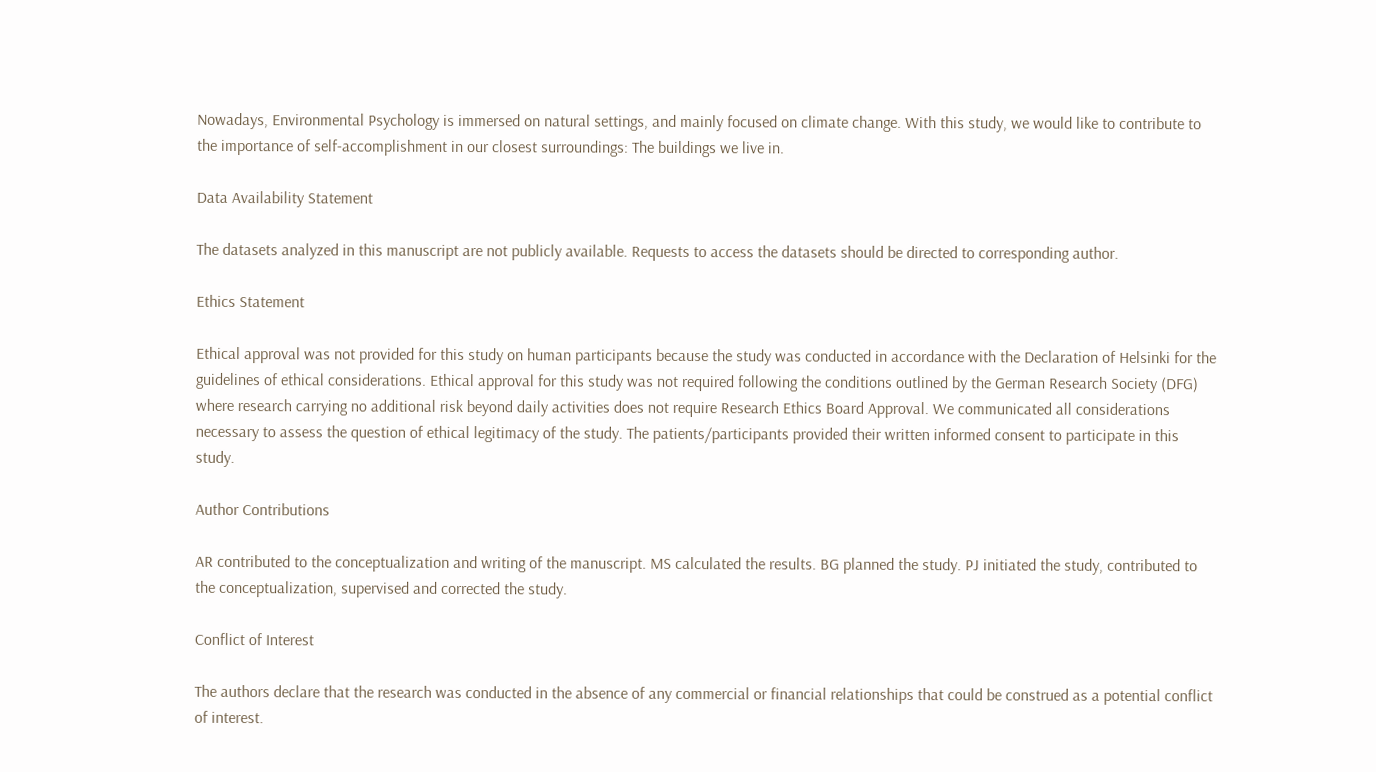Nowadays, Environmental Psychology is immersed on natural settings, and mainly focused on climate change. With this study, we would like to contribute to the importance of self-accomplishment in our closest surroundings: The buildings we live in.

Data Availability Statement

The datasets analyzed in this manuscript are not publicly available. Requests to access the datasets should be directed to corresponding author.

Ethics Statement

Ethical approval was not provided for this study on human participants because the study was conducted in accordance with the Declaration of Helsinki for the guidelines of ethical considerations. Ethical approval for this study was not required following the conditions outlined by the German Research Society (DFG) where research carrying no additional risk beyond daily activities does not require Research Ethics Board Approval. We communicated all considerations necessary to assess the question of ethical legitimacy of the study. The patients/participants provided their written informed consent to participate in this study.

Author Contributions

AR contributed to the conceptualization and writing of the manuscript. MS calculated the results. BG planned the study. PJ initiated the study, contributed to the conceptualization, supervised and corrected the study.

Conflict of Interest

The authors declare that the research was conducted in the absence of any commercial or financial relationships that could be construed as a potential conflict of interest.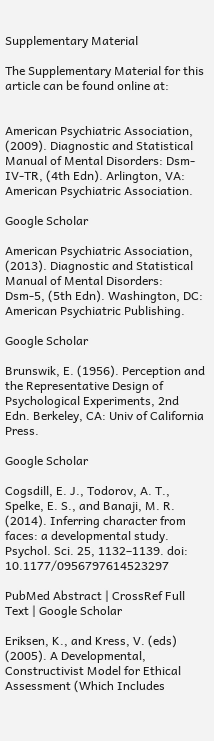Supplementary Material

The Supplementary Material for this article can be found online at:


American Psychiatric Association, (2009). Diagnostic and Statistical Manual of Mental Disorders: Dsm-IV-TR, (4th Edn). Arlington, VA: American Psychiatric Association.

Google Scholar

American Psychiatric Association, (2013). Diagnostic and Statistical Manual of Mental Disorders: Dsm-5, (5th Edn). Washington, DC: American Psychiatric Publishing.

Google Scholar

Brunswik, E. (1956). Perception and the Representative Design of Psychological Experiments, 2nd Edn. Berkeley, CA: Univ of California Press.

Google Scholar

Cogsdill, E. J., Todorov, A. T., Spelke, E. S., and Banaji, M. R. (2014). Inferring character from faces: a developmental study. Psychol. Sci. 25, 1132–1139. doi: 10.1177/0956797614523297

PubMed Abstract | CrossRef Full Text | Google Scholar

Eriksen, K., and Kress, V. (eds) (2005). A Developmental, Constructivist Model for Ethical Assessment (Which Includes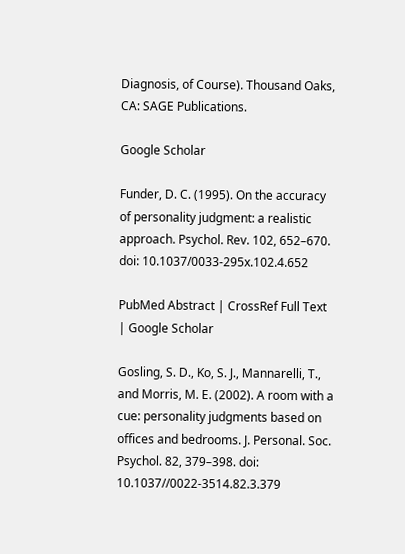Diagnosis, of Course). Thousand Oaks, CA: SAGE Publications.

Google Scholar

Funder, D. C. (1995). On the accuracy of personality judgment: a realistic approach. Psychol. Rev. 102, 652–670. doi: 10.1037/0033-295x.102.4.652

PubMed Abstract | CrossRef Full Text | Google Scholar

Gosling, S. D., Ko, S. J., Mannarelli, T., and Morris, M. E. (2002). A room with a cue: personality judgments based on offices and bedrooms. J. Personal. Soc. Psychol. 82, 379–398. doi: 10.1037//0022-3514.82.3.379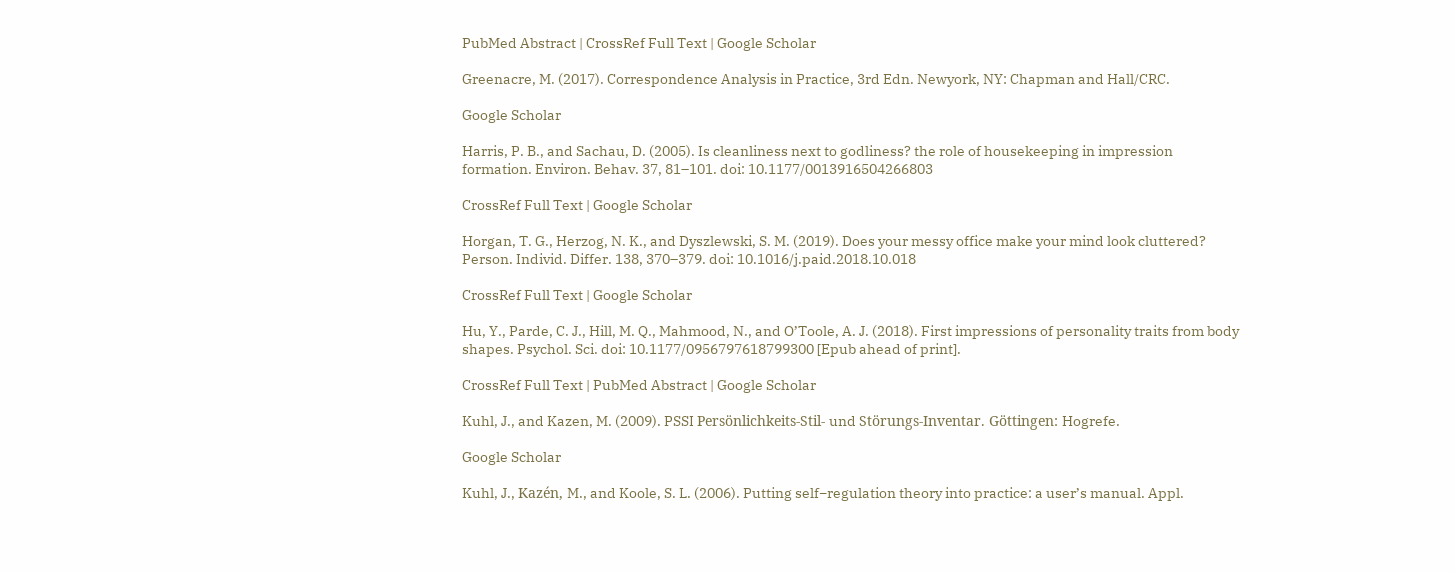PubMed Abstract | CrossRef Full Text | Google Scholar

Greenacre, M. (2017). Correspondence Analysis in Practice, 3rd Edn. Newyork, NY: Chapman and Hall/CRC.

Google Scholar

Harris, P. B., and Sachau, D. (2005). Is cleanliness next to godliness? the role of housekeeping in impression formation. Environ. Behav. 37, 81–101. doi: 10.1177/0013916504266803

CrossRef Full Text | Google Scholar

Horgan, T. G., Herzog, N. K., and Dyszlewski, S. M. (2019). Does your messy office make your mind look cluttered? Person. Individ. Differ. 138, 370–379. doi: 10.1016/j.paid.2018.10.018

CrossRef Full Text | Google Scholar

Hu, Y., Parde, C. J., Hill, M. Q., Mahmood, N., and O’Toole, A. J. (2018). First impressions of personality traits from body shapes. Psychol. Sci. doi: 10.1177/0956797618799300 [Epub ahead of print].

CrossRef Full Text | PubMed Abstract | Google Scholar

Kuhl, J., and Kazen, M. (2009). PSSI Persönlichkeits-Stil- und Störungs-Inventar. Göttingen: Hogrefe.

Google Scholar

Kuhl, J., Kazén, M., and Koole, S. L. (2006). Putting self−regulation theory into practice: a user’s manual. Appl.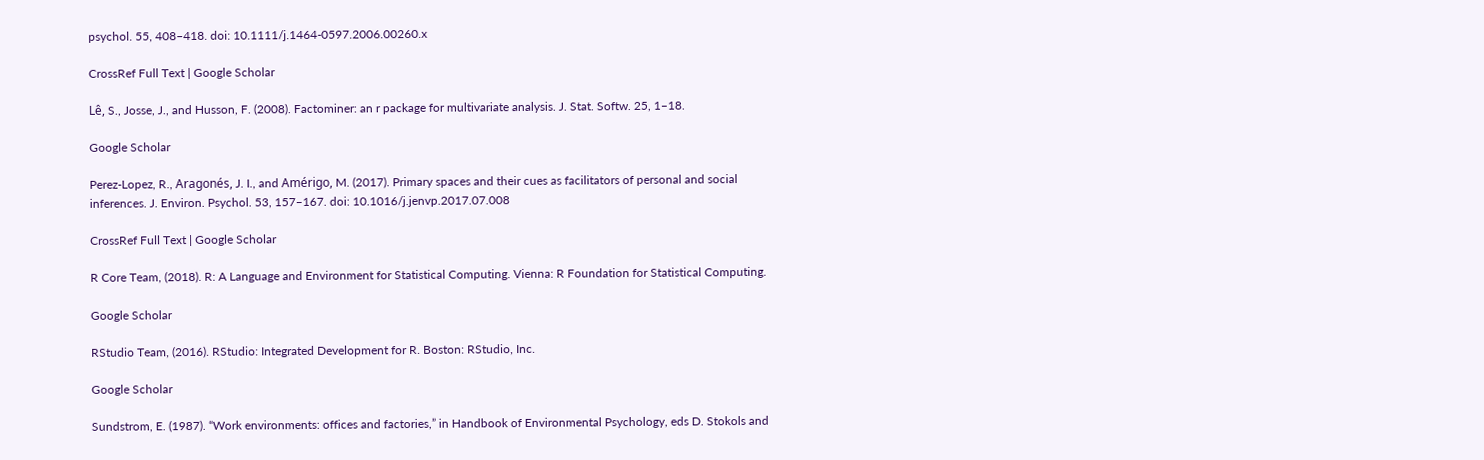psychol. 55, 408–418. doi: 10.1111/j.1464-0597.2006.00260.x

CrossRef Full Text | Google Scholar

Lê, S., Josse, J., and Husson, F. (2008). Factominer: an r package for multivariate analysis. J. Stat. Softw. 25, 1–18.

Google Scholar

Perez-Lopez, R., Aragonés, J. I., and Amérigo, M. (2017). Primary spaces and their cues as facilitators of personal and social inferences. J. Environ. Psychol. 53, 157–167. doi: 10.1016/j.jenvp.2017.07.008

CrossRef Full Text | Google Scholar

R Core Team, (2018). R: A Language and Environment for Statistical Computing. Vienna: R Foundation for Statistical Computing.

Google Scholar

RStudio Team, (2016). RStudio: Integrated Development for R. Boston: RStudio, Inc.

Google Scholar

Sundstrom, E. (1987). “Work environments: offices and factories,” in Handbook of Environmental Psychology, eds D. Stokols and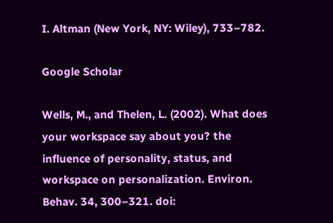I. Altman (New York, NY: Wiley), 733–782.

Google Scholar

Wells, M., and Thelen, L. (2002). What does your workspace say about you? the influence of personality, status, and workspace on personalization. Environ. Behav. 34, 300–321. doi: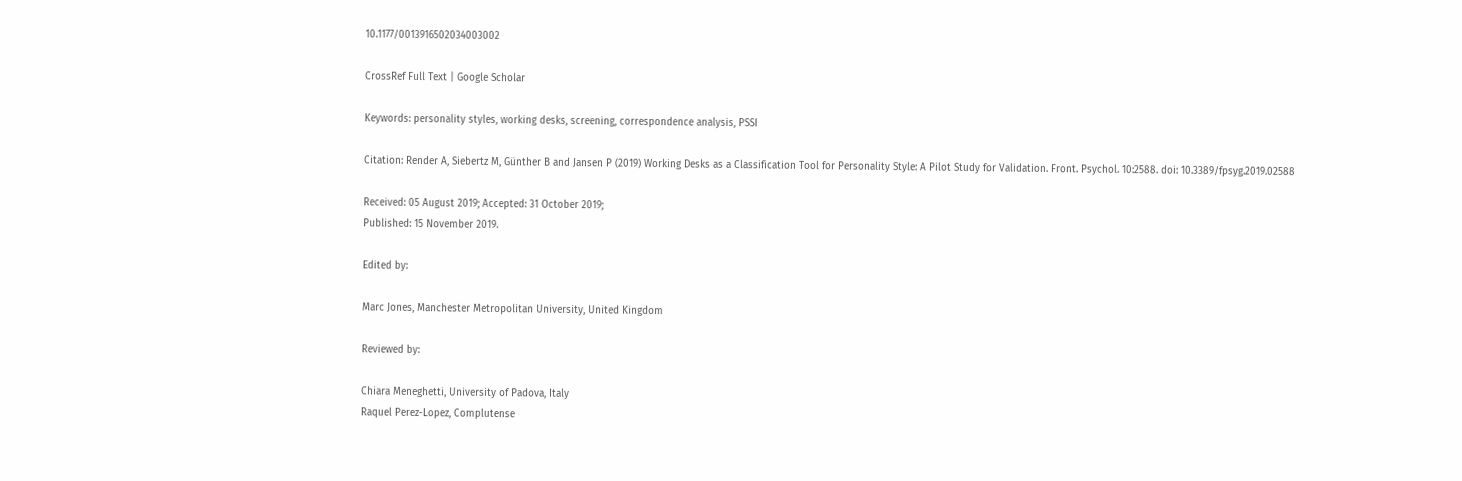10.1177/0013916502034003002

CrossRef Full Text | Google Scholar

Keywords: personality styles, working desks, screening, correspondence analysis, PSSI

Citation: Render A, Siebertz M, Günther B and Jansen P (2019) Working Desks as a Classification Tool for Personality Style: A Pilot Study for Validation. Front. Psychol. 10:2588. doi: 10.3389/fpsyg.2019.02588

Received: 05 August 2019; Accepted: 31 October 2019;
Published: 15 November 2019.

Edited by:

Marc Jones, Manchester Metropolitan University, United Kingdom

Reviewed by:

Chiara Meneghetti, University of Padova, Italy
Raquel Perez-Lopez, Complutense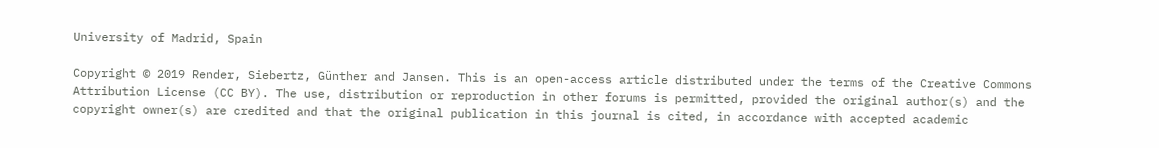University of Madrid, Spain

Copyright © 2019 Render, Siebertz, Günther and Jansen. This is an open-access article distributed under the terms of the Creative Commons Attribution License (CC BY). The use, distribution or reproduction in other forums is permitted, provided the original author(s) and the copyright owner(s) are credited and that the original publication in this journal is cited, in accordance with accepted academic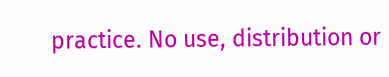practice. No use, distribution or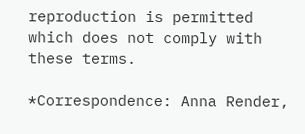reproduction is permitted which does not comply with these terms.

*Correspondence: Anna Render,